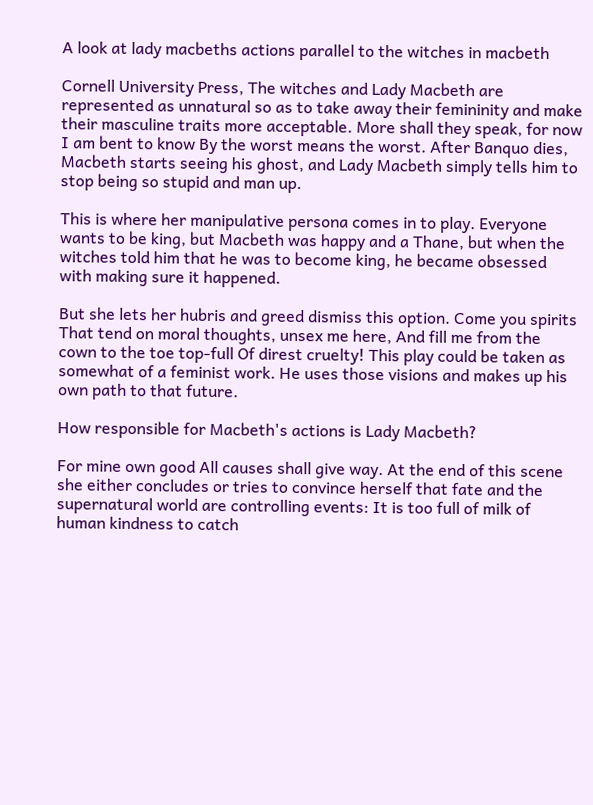A look at lady macbeths actions parallel to the witches in macbeth

Cornell University Press, The witches and Lady Macbeth are represented as unnatural so as to take away their femininity and make their masculine traits more acceptable. More shall they speak, for now I am bent to know By the worst means the worst. After Banquo dies, Macbeth starts seeing his ghost, and Lady Macbeth simply tells him to stop being so stupid and man up.

This is where her manipulative persona comes in to play. Everyone wants to be king, but Macbeth was happy and a Thane, but when the witches told him that he was to become king, he became obsessed with making sure it happened.

But she lets her hubris and greed dismiss this option. Come you spirits That tend on moral thoughts, unsex me here, And fill me from the cown to the toe top-full Of direst cruelty! This play could be taken as somewhat of a feminist work. He uses those visions and makes up his own path to that future.

How responsible for Macbeth's actions is Lady Macbeth?

For mine own good All causes shall give way. At the end of this scene she either concludes or tries to convince herself that fate and the supernatural world are controlling events: It is too full of milk of human kindness to catch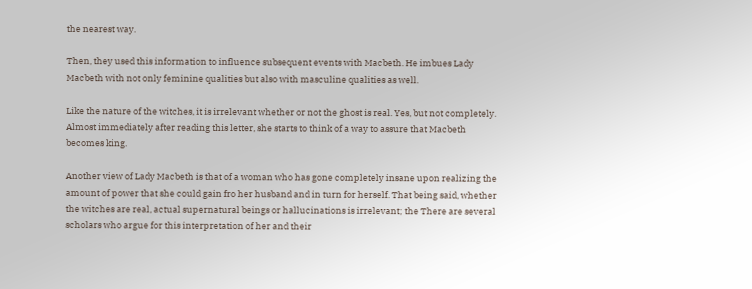the nearest way.

Then, they used this information to influence subsequent events with Macbeth. He imbues Lady Macbeth with not only feminine qualities but also with masculine qualities as well.

Like the nature of the witches, it is irrelevant whether or not the ghost is real. Yes, but not completely. Almost immediately after reading this letter, she starts to think of a way to assure that Macbeth becomes king.

Another view of Lady Macbeth is that of a woman who has gone completely insane upon realizing the amount of power that she could gain fro her husband and in turn for herself. That being said, whether the witches are real, actual supernatural beings or hallucinations is irrelevant; the There are several scholars who argue for this interpretation of her and their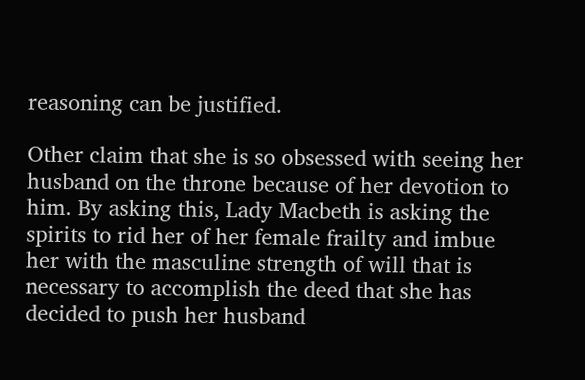reasoning can be justified.

Other claim that she is so obsessed with seeing her husband on the throne because of her devotion to him. By asking this, Lady Macbeth is asking the spirits to rid her of her female frailty and imbue her with the masculine strength of will that is necessary to accomplish the deed that she has decided to push her husband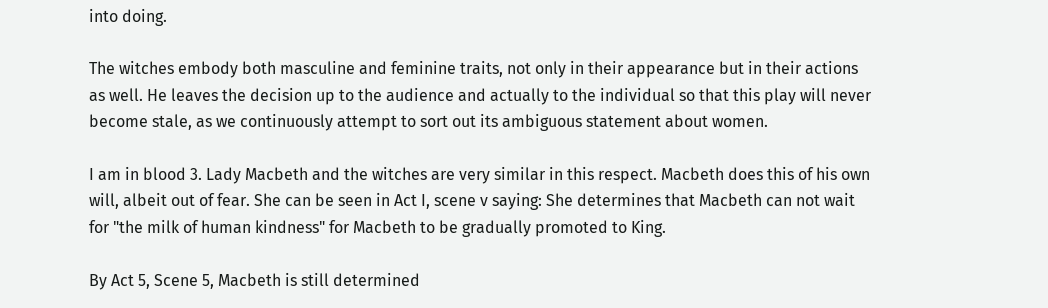into doing.

The witches embody both masculine and feminine traits, not only in their appearance but in their actions as well. He leaves the decision up to the audience and actually to the individual so that this play will never become stale, as we continuously attempt to sort out its ambiguous statement about women.

I am in blood 3. Lady Macbeth and the witches are very similar in this respect. Macbeth does this of his own will, albeit out of fear. She can be seen in Act I, scene v saying: She determines that Macbeth can not wait for "the milk of human kindness" for Macbeth to be gradually promoted to King.

By Act 5, Scene 5, Macbeth is still determined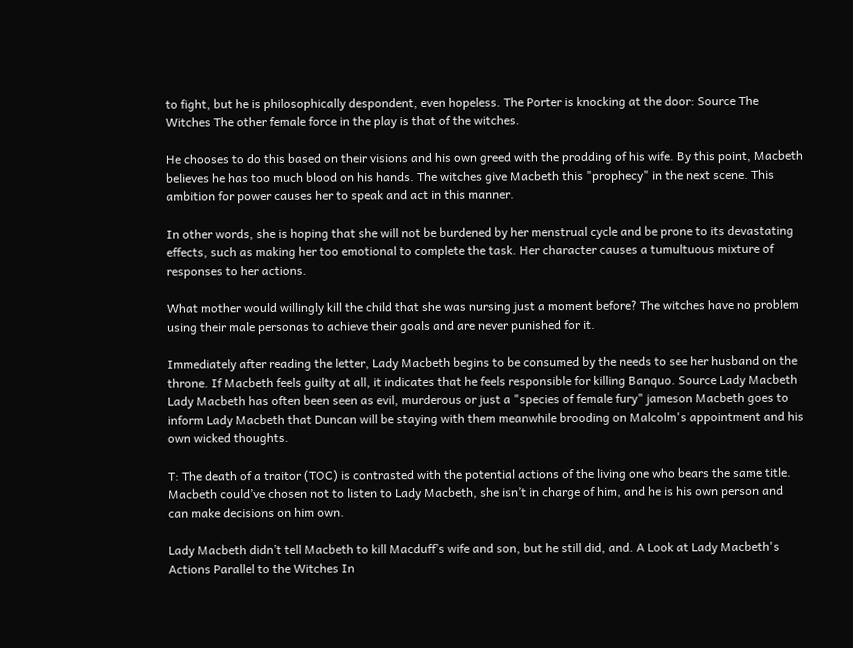to fight, but he is philosophically despondent, even hopeless. The Porter is knocking at the door: Source The Witches The other female force in the play is that of the witches.

He chooses to do this based on their visions and his own greed with the prodding of his wife. By this point, Macbeth believes he has too much blood on his hands. The witches give Macbeth this "prophecy" in the next scene. This ambition for power causes her to speak and act in this manner.

In other words, she is hoping that she will not be burdened by her menstrual cycle and be prone to its devastating effects, such as making her too emotional to complete the task. Her character causes a tumultuous mixture of responses to her actions.

What mother would willingly kill the child that she was nursing just a moment before? The witches have no problem using their male personas to achieve their goals and are never punished for it.

Immediately after reading the letter, Lady Macbeth begins to be consumed by the needs to see her husband on the throne. If Macbeth feels guilty at all, it indicates that he feels responsible for killing Banquo. Source Lady Macbeth Lady Macbeth has often been seen as evil, murderous or just a "species of female fury" jameson Macbeth goes to inform Lady Macbeth that Duncan will be staying with them meanwhile brooding on Malcolm's appointment and his own wicked thoughts.

T: The death of a traitor (TOC) is contrasted with the potential actions of the living one who bears the same title. Macbeth could’ve chosen not to listen to Lady Macbeth, she isn’t in charge of him, and he is his own person and can make decisions on him own.

Lady Macbeth didn’t tell Macbeth to kill Macduff’s wife and son, but he still did, and. A Look at Lady Macbeth's Actions Parallel to the Witches In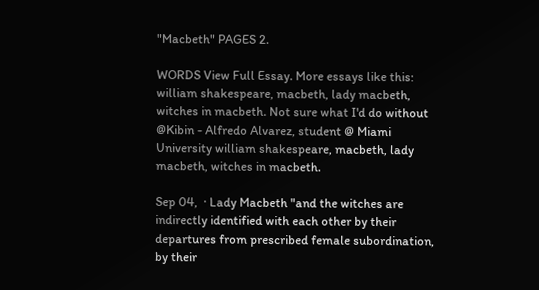"Macbeth" PAGES 2.

WORDS View Full Essay. More essays like this: william shakespeare, macbeth, lady macbeth, witches in macbeth. Not sure what I'd do without @Kibin - Alfredo Alvarez, student @ Miami University william shakespeare, macbeth, lady macbeth, witches in macbeth.

Sep 04,  · Lady Macbeth "and the witches are indirectly identified with each other by their departures from prescribed female subordination, by their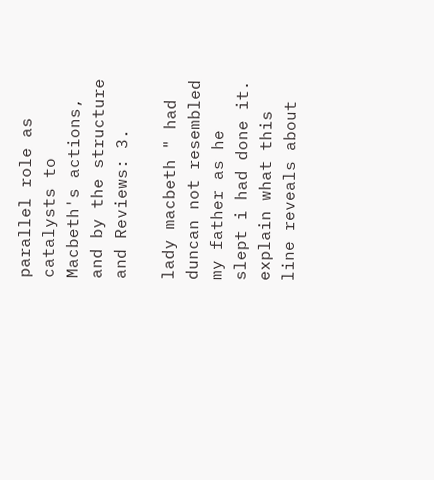parallel role as catalysts to Macbeth's actions, and by the structure and Reviews: 3.

lady macbeth " had duncan not resembled my father as he slept i had done it. explain what this line reveals about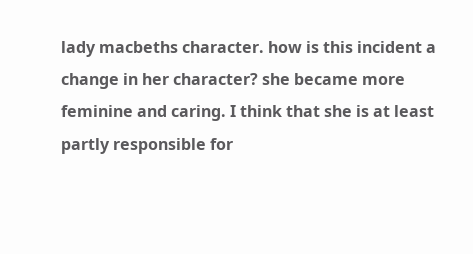lady macbeths character. how is this incident a change in her character? she became more feminine and caring. I think that she is at least partly responsible for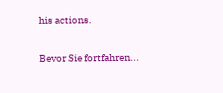his actions.

Bevor Sie fortfahren...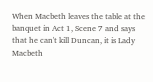When Macbeth leaves the table at the banquet in Act 1, Scene 7 and says that he can't kill Duncan, it is Lady Macbeth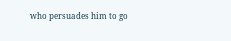who persuades him to go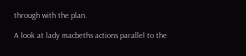through with the plan.

A look at lady macbeths actions parallel to the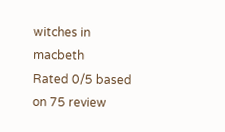witches in macbeth
Rated 0/5 based on 75 review